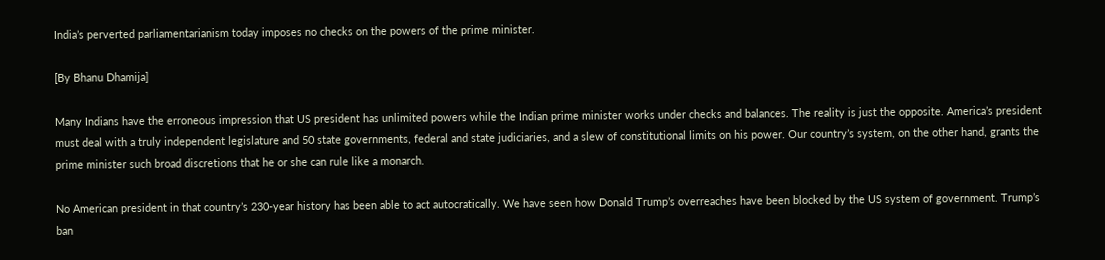India’s perverted parliamentarianism today imposes no checks on the powers of the prime minister.

[By Bhanu Dhamija]

Many Indians have the erroneous impression that US president has unlimited powers while the Indian prime minister works under checks and balances. The reality is just the opposite. America’s president must deal with a truly independent legislature and 50 state governments, federal and state judiciaries, and a slew of constitutional limits on his power. Our country’s system, on the other hand, grants the prime minister such broad discretions that he or she can rule like a monarch.

No American president in that country’s 230-year history has been able to act autocratically. We have seen how Donald Trump’s overreaches have been blocked by the US system of government. Trump’s ban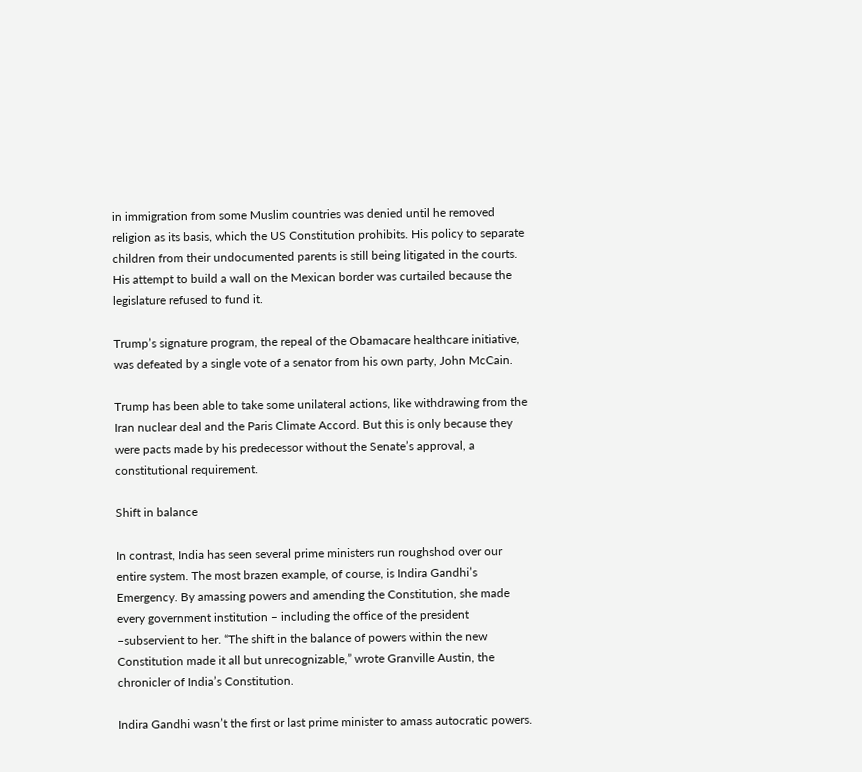in immigration from some Muslim countries was denied until he removed religion as its basis, which the US Constitution prohibits. His policy to separate children from their undocumented parents is still being litigated in the courts. His attempt to build a wall on the Mexican border was curtailed because the legislature refused to fund it.

Trump’s signature program, the repeal of the Obamacare healthcare initiative, was defeated by a single vote of a senator from his own party, John McCain.

Trump has been able to take some unilateral actions, like withdrawing from the Iran nuclear deal and the Paris Climate Accord. But this is only because they were pacts made by his predecessor without the Senate’s approval, a constitutional requirement.

Shift in balance

In contrast, India has seen several prime ministers run roughshod over our entire system. The most brazen example, of course, is Indira Gandhi’s Emergency. By amassing powers and amending the Constitution, she made every government institution – including the office of the president –subservient to her. “The shift in the balance of powers within the new Constitution made it all but unrecognizable,” wrote Granville Austin, the chronicler of India’s Constitution.

Indira Gandhi wasn’t the first or last prime minister to amass autocratic powers.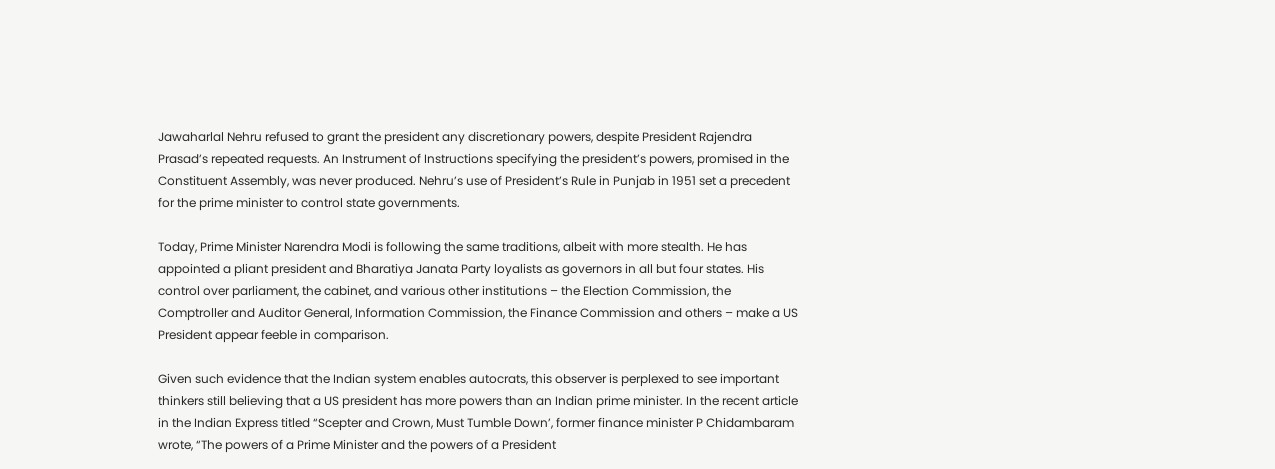Jawaharlal Nehru refused to grant the president any discretionary powers, despite President Rajendra Prasad’s repeated requests. An Instrument of Instructions specifying the president’s powers, promised in the Constituent Assembly, was never produced. Nehru’s use of President’s Rule in Punjab in 1951 set a precedent for the prime minister to control state governments.

Today, Prime Minister Narendra Modi is following the same traditions, albeit with more stealth. He has appointed a pliant president and Bharatiya Janata Party loyalists as governors in all but four states. His control over parliament, the cabinet, and various other institutions – the Election Commission, the Comptroller and Auditor General, Information Commission, the Finance Commission and others – make a US President appear feeble in comparison.

Given such evidence that the Indian system enables autocrats, this observer is perplexed to see important thinkers still believing that a US president has more powers than an Indian prime minister. In the recent article in the Indian Express titled “Scepter and Crown, Must Tumble Down’, former finance minister P Chidambaram wrote, “The powers of a Prime Minister and the powers of a President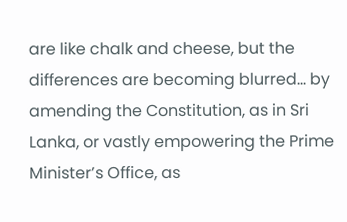are like chalk and cheese, but the differences are becoming blurred… by amending the Constitution, as in Sri Lanka, or vastly empowering the Prime Minister’s Office, as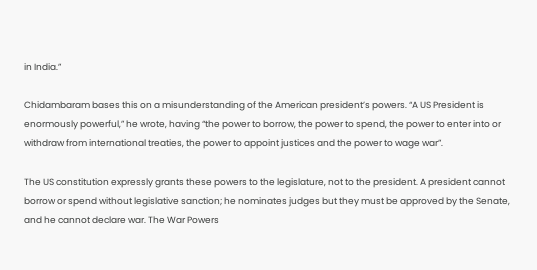in India.”

Chidambaram bases this on a misunderstanding of the American president’s powers. “A US President is enormously powerful,” he wrote, having “the power to borrow, the power to spend, the power to enter into or withdraw from international treaties, the power to appoint justices and the power to wage war”.

The US constitution expressly grants these powers to the legislature, not to the president. A president cannot borrow or spend without legislative sanction; he nominates judges but they must be approved by the Senate, and he cannot declare war. The War Powers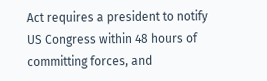Act requires a president to notify US Congress within 48 hours of committing forces, and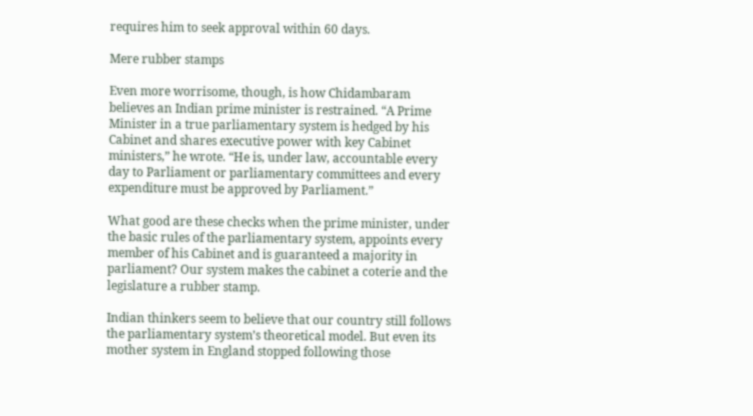requires him to seek approval within 60 days.

Mere rubber stamps

Even more worrisome, though, is how Chidambaram believes an Indian prime minister is restrained. “A Prime Minister in a true parliamentary system is hedged by his Cabinet and shares executive power with key Cabinet ministers,” he wrote. “He is, under law, accountable every day to Parliament or parliamentary committees and every expenditure must be approved by Parliament.”

What good are these checks when the prime minister, under the basic rules of the parliamentary system, appoints every member of his Cabinet and is guaranteed a majority in parliament? Our system makes the cabinet a coterie and the legislature a rubber stamp.

Indian thinkers seem to believe that our country still follows the parliamentary system’s theoretical model. But even its mother system in England stopped following those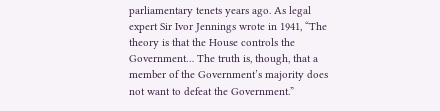parliamentary tenets years ago. As legal expert Sir Ivor Jennings wrote in 1941, “The theory is that the House controls the Government… The truth is, though, that a member of the Government’s majority does not want to defeat the Government.”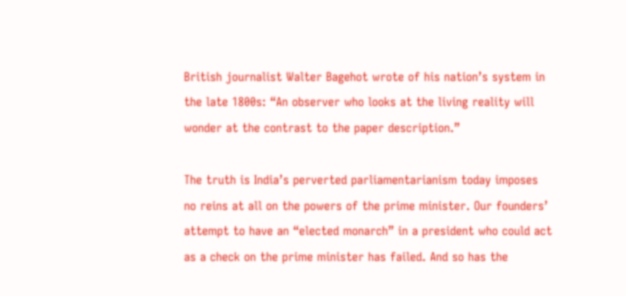British journalist Walter Bagehot wrote of his nation’s system in the late 1800s: “An observer who looks at the living reality will wonder at the contrast to the paper description.”

The truth is India’s perverted parliamentarianism today imposes no reins at all on the powers of the prime minister. Our founders’ attempt to have an “elected monarch” in a president who could act as a check on the prime minister has failed. And so has the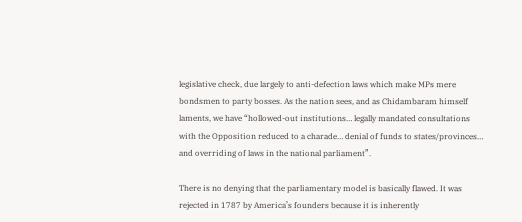legislative check, due largely to anti-defection laws which make MPs mere bondsmen to party bosses. As the nation sees, and as Chidambaram himself laments, we have “hollowed-out institutions… legally mandated consultations with the Opposition reduced to a charade… denial of funds to states/provinces… and overriding of laws in the national parliament”.

There is no denying that the parliamentary model is basically flawed. It was rejected in 1787 by America’s founders because it is inherently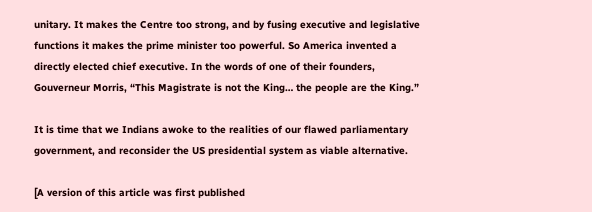unitary. It makes the Centre too strong, and by fusing executive and legislative functions it makes the prime minister too powerful. So America invented a directly elected chief executive. In the words of one of their founders, Gouverneur Morris, “This Magistrate is not the King… the people are the King.”

It is time that we Indians awoke to the realities of our flawed parliamentary government, and reconsider the US presidential system as viable alternative.

[A version of this article was first published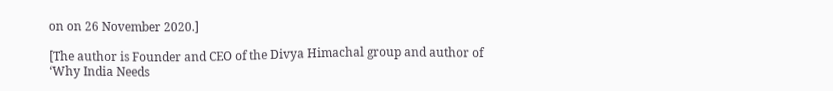on on 26 November 2020.]

[The author is Founder and CEO of the Divya Himachal group and author of ‘Why India Needs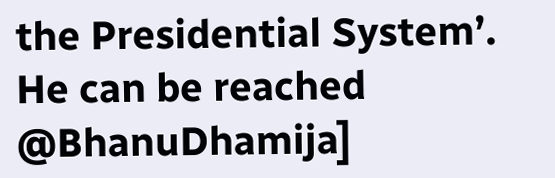the Presidential System’. He can be reached @BhanuDhamija]